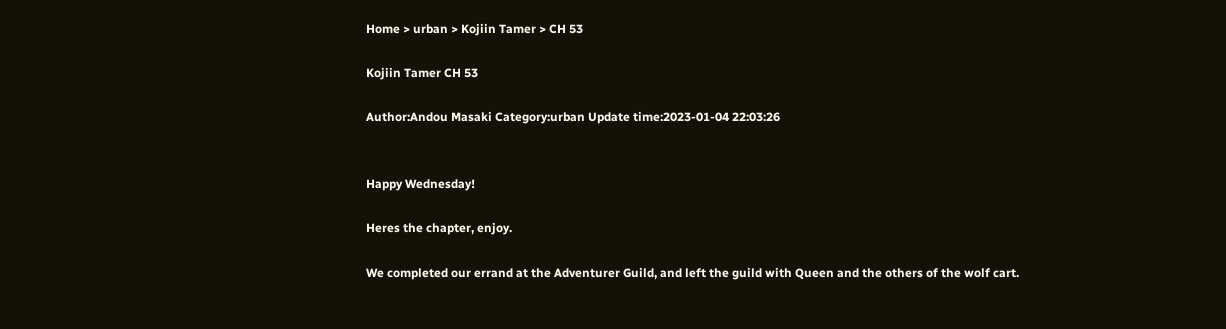Home > urban > Kojiin Tamer > CH 53

Kojiin Tamer CH 53

Author:Andou Masaki Category:urban Update time:2023-01-04 22:03:26


Happy Wednesday!

Heres the chapter, enjoy.

We completed our errand at the Adventurer Guild, and left the guild with Queen and the others of the wolf cart.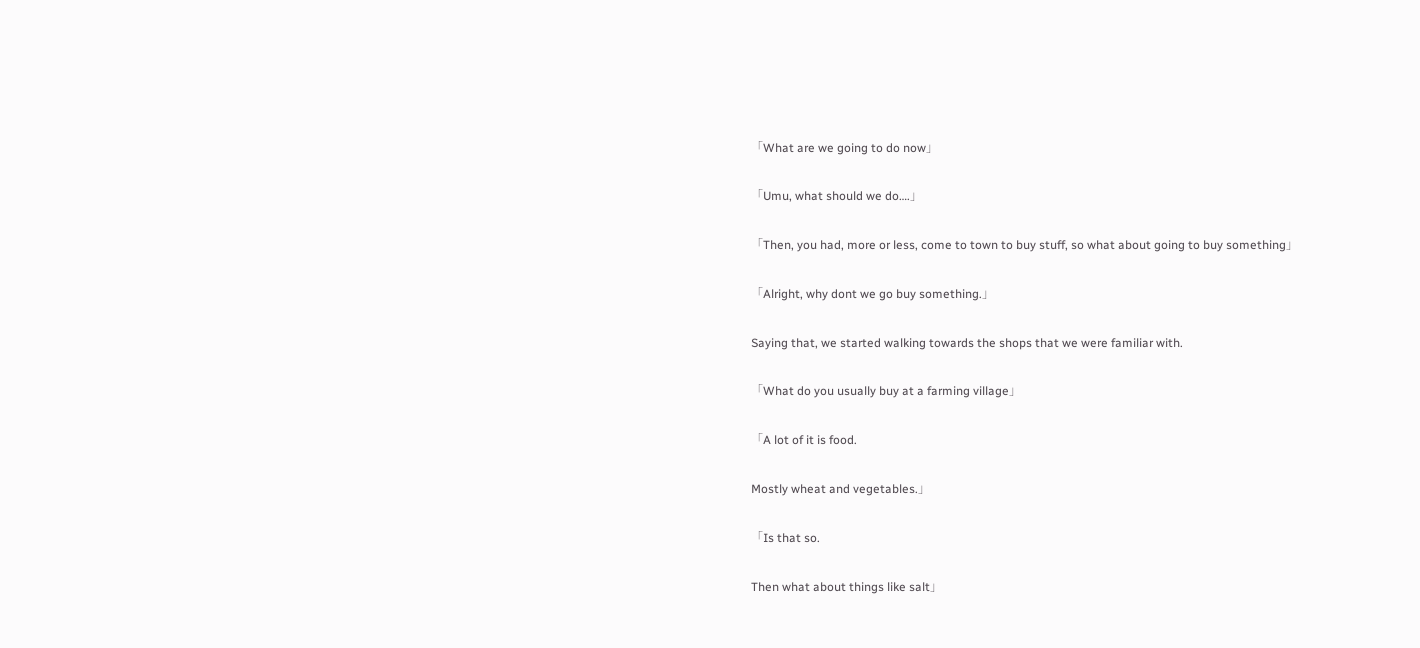「What are we going to do now」

「Umu, what should we do….」

「Then, you had, more or less, come to town to buy stuff, so what about going to buy something」

「Alright, why dont we go buy something.」

Saying that, we started walking towards the shops that we were familiar with.

「What do you usually buy at a farming village」

「A lot of it is food.

Mostly wheat and vegetables.」

「Is that so.

Then what about things like salt」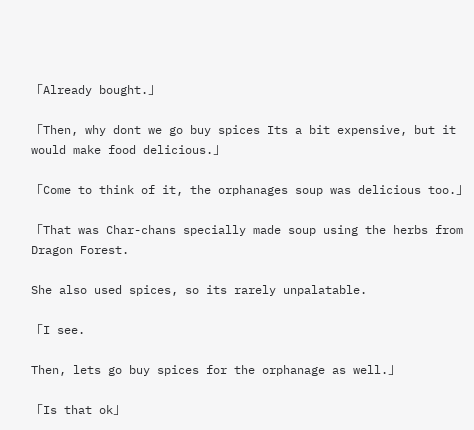「Already bought.」

「Then, why dont we go buy spices Its a bit expensive, but it would make food delicious.」

「Come to think of it, the orphanages soup was delicious too.」

「That was Char-chans specially made soup using the herbs from Dragon Forest.

She also used spices, so its rarely unpalatable.

「I see.

Then, lets go buy spices for the orphanage as well.」

「Is that ok」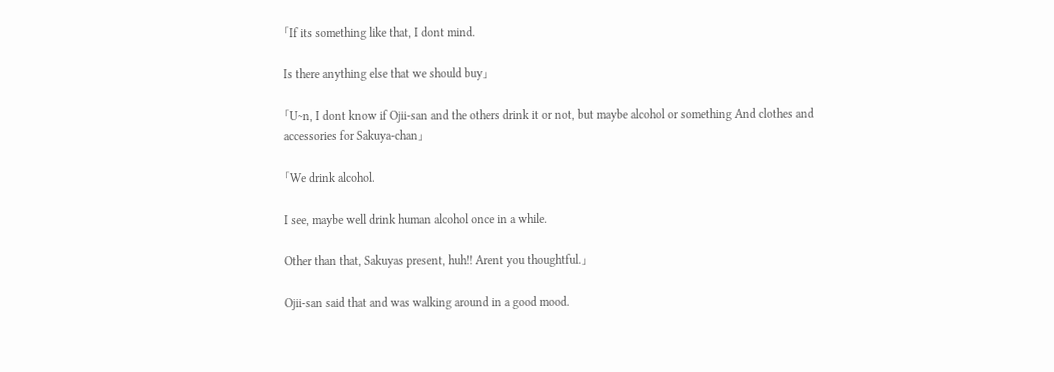「If its something like that, I dont mind.

Is there anything else that we should buy」

「U~n, I dont know if Ojii-san and the others drink it or not, but maybe alcohol or something And clothes and accessories for Sakuya-chan」

「We drink alcohol.

I see, maybe well drink human alcohol once in a while.

Other than that, Sakuyas present, huh!! Arent you thoughtful.」

Ojii-san said that and was walking around in a good mood.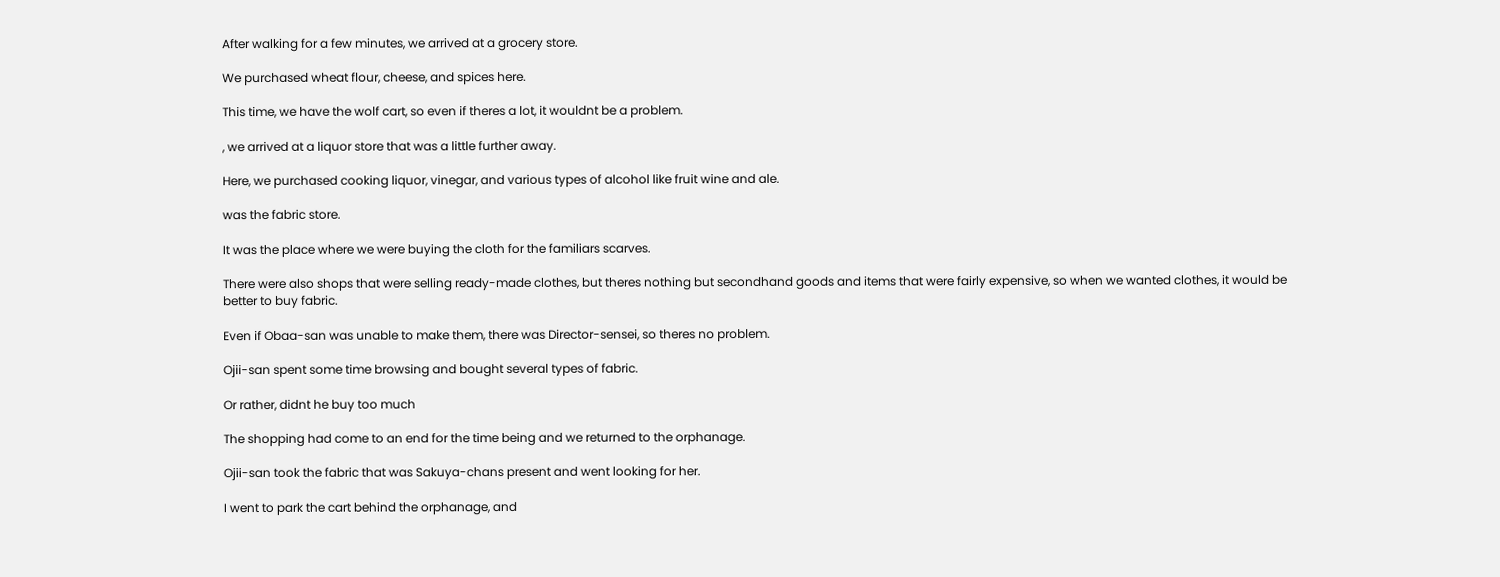After walking for a few minutes, we arrived at a grocery store.

We purchased wheat flour, cheese, and spices here.

This time, we have the wolf cart, so even if theres a lot, it wouldnt be a problem.

, we arrived at a liquor store that was a little further away.

Here, we purchased cooking liquor, vinegar, and various types of alcohol like fruit wine and ale.

was the fabric store.

It was the place where we were buying the cloth for the familiars scarves.

There were also shops that were selling ready-made clothes, but theres nothing but secondhand goods and items that were fairly expensive, so when we wanted clothes, it would be better to buy fabric.

Even if Obaa-san was unable to make them, there was Director-sensei, so theres no problem.

Ojii-san spent some time browsing and bought several types of fabric.

Or rather, didnt he buy too much

The shopping had come to an end for the time being and we returned to the orphanage.

Ojii-san took the fabric that was Sakuya-chans present and went looking for her.

I went to park the cart behind the orphanage, and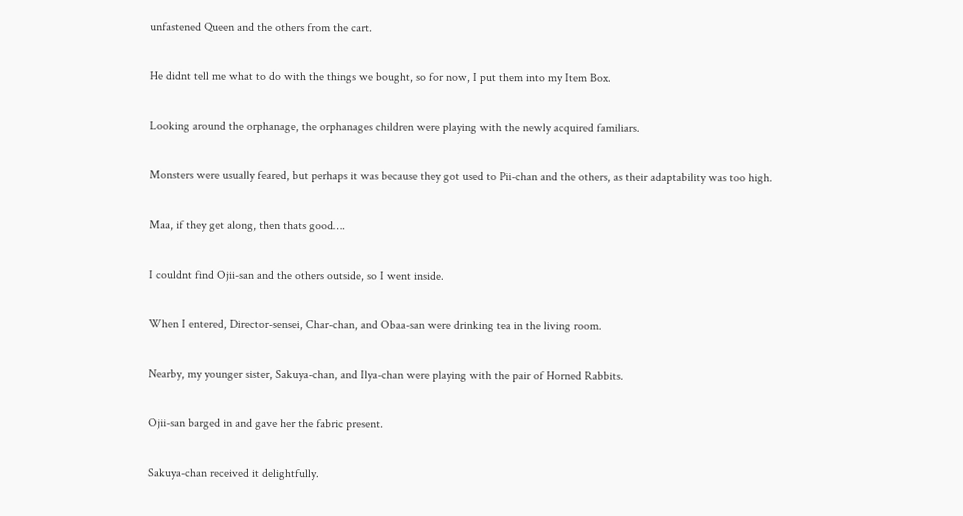unfastened Queen and the others from the cart.

He didnt tell me what to do with the things we bought, so for now, I put them into my Item Box.

Looking around the orphanage, the orphanages children were playing with the newly acquired familiars.

Monsters were usually feared, but perhaps it was because they got used to Pii-chan and the others, as their adaptability was too high.

Maa, if they get along, then thats good….

I couldnt find Ojii-san and the others outside, so I went inside.

When I entered, Director-sensei, Char-chan, and Obaa-san were drinking tea in the living room.

Nearby, my younger sister, Sakuya-chan, and Ilya-chan were playing with the pair of Horned Rabbits.

Ojii-san barged in and gave her the fabric present.

Sakuya-chan received it delightfully.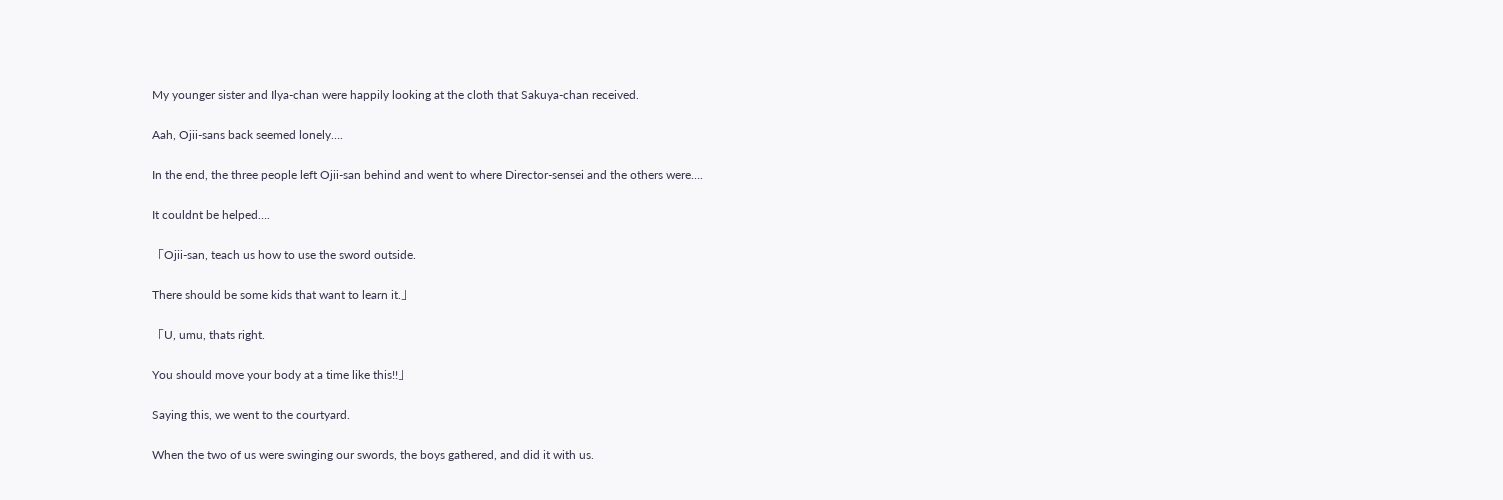My younger sister and Ilya-chan were happily looking at the cloth that Sakuya-chan received.

Aah, Ojii-sans back seemed lonely….

In the end, the three people left Ojii-san behind and went to where Director-sensei and the others were….

It couldnt be helped….

「Ojii-san, teach us how to use the sword outside.

There should be some kids that want to learn it.」

「U, umu, thats right.

You should move your body at a time like this!!」

Saying this, we went to the courtyard.

When the two of us were swinging our swords, the boys gathered, and did it with us.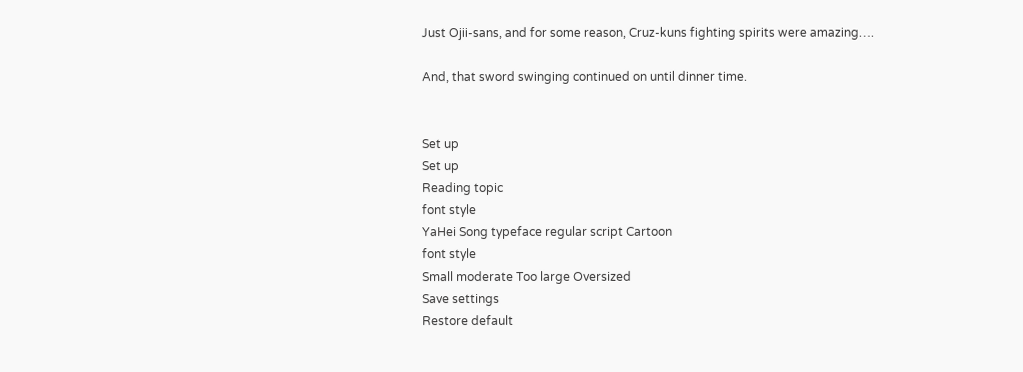Just Ojii-sans, and for some reason, Cruz-kuns fighting spirits were amazing….

And, that sword swinging continued on until dinner time.


Set up
Set up
Reading topic
font style
YaHei Song typeface regular script Cartoon
font style
Small moderate Too large Oversized
Save settings
Restore default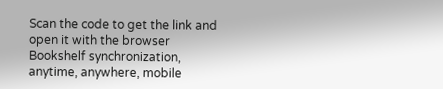Scan the code to get the link and open it with the browser
Bookshelf synchronization, anytime, anywhere, mobile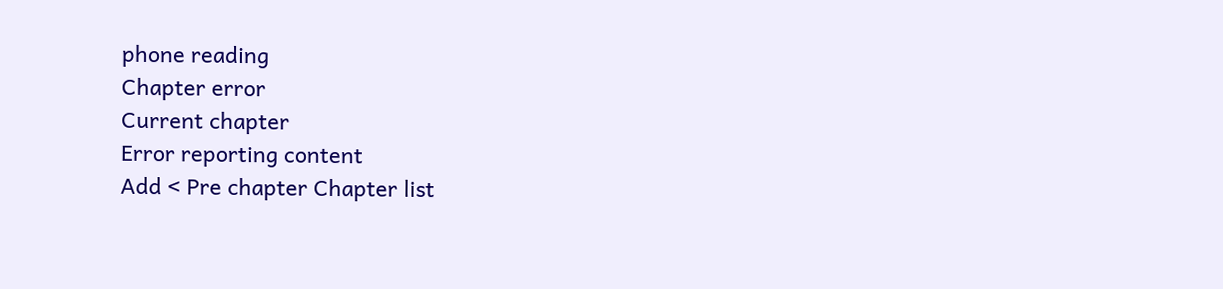phone reading
Chapter error
Current chapter
Error reporting content
Add < Pre chapter Chapter list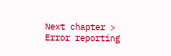Next chapter > Error reporting